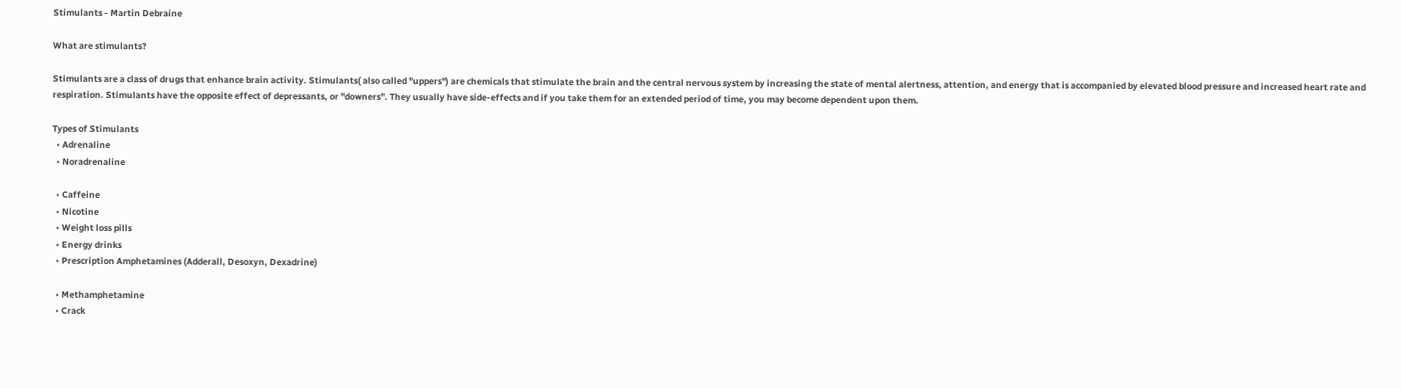Stimulants - Martin Debraine

What are stimulants?

Stimulants are a class of drugs that enhance brain activity. Stimulants( also called "uppers") are chemicals that stimulate the brain and the central nervous system by increasing the state of mental alertness, attention, and energy that is accompanied by elevated blood pressure and increased heart rate and respiration. Stimulants have the opposite effect of depressants, or "downers". They usually have side-effects and if you take them for an extended period of time, you may become dependent upon them.

Types of Stimulants
  • Adrenaline
  • Noradrenaline

  • Caffeine
  • Nicotine
  • Weight loss pills
  • Energy drinks
  • Prescription Amphetamines (Adderall, Desoxyn, Dexadrine)

  • Methamphetamine
  • Crack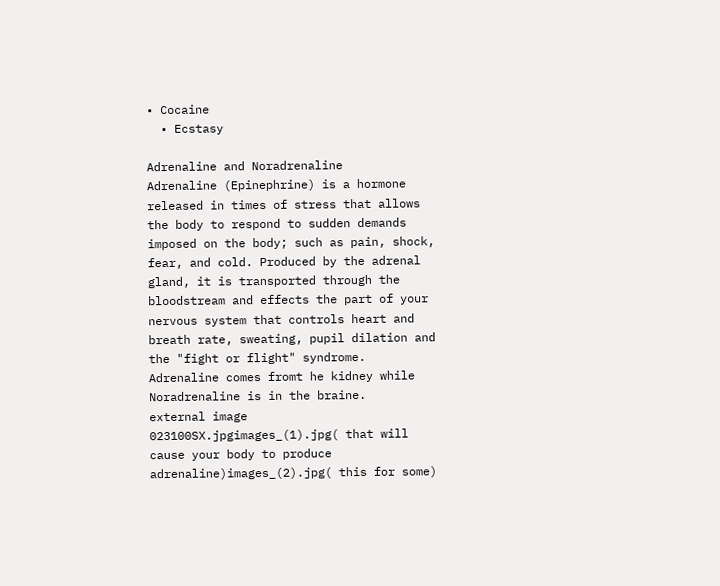• Cocaine
  • Ecstasy

Adrenaline and Noradrenaline
Adrenaline (Epinephrine) is a hormone released in times of stress that allows the body to respond to sudden demands imposed on the body; such as pain, shock, fear, and cold. Produced by the adrenal gland, it is transported through the bloodstream and effects the part of your nervous system that controls heart and breath rate, sweating, pupil dilation and the "fight or flight" syndrome. Adrenaline comes fromt he kidney while Noradrenaline is in the braine.
external image 023100SX.jpgimages_(1).jpg( that will cause your body to produce adrenaline)images_(2).jpg( this for some)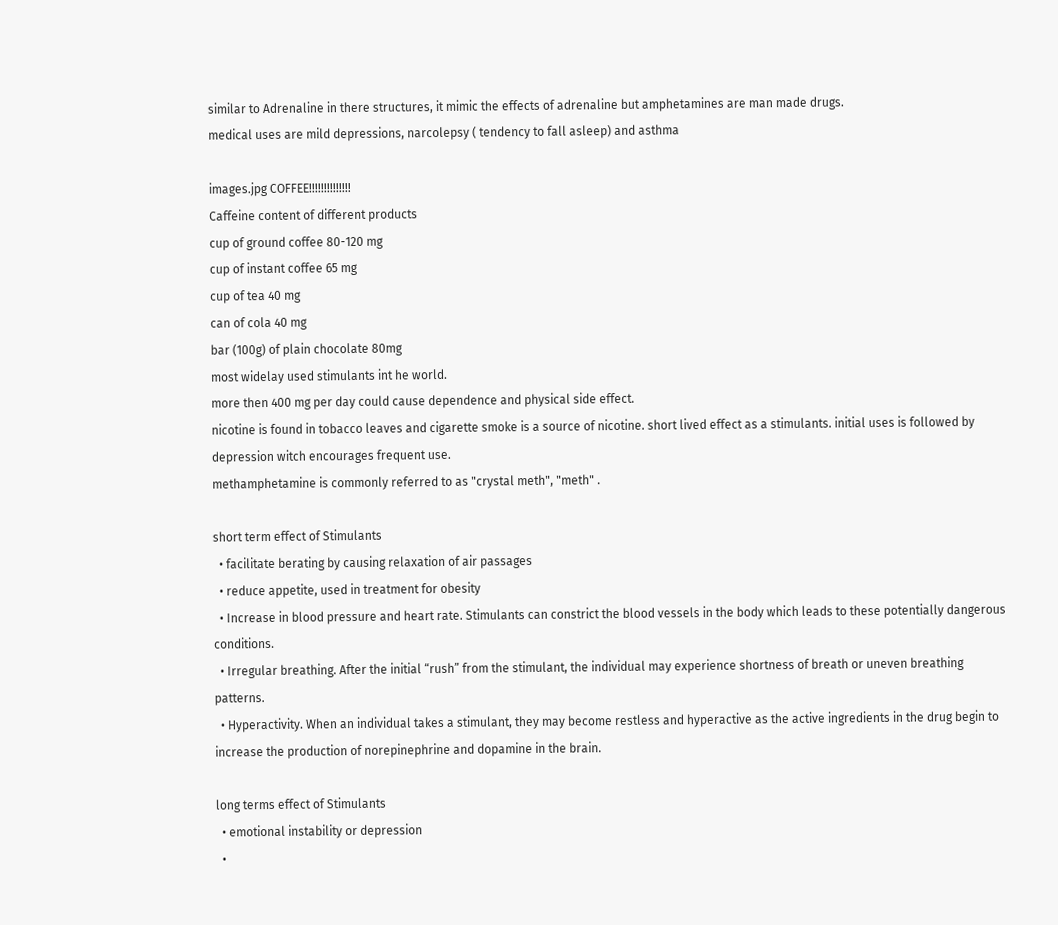similar to Adrenaline in there structures, it mimic the effects of adrenaline but amphetamines are man made drugs.
medical uses are mild depressions, narcolepsy ( tendency to fall asleep) and asthma

images.jpg COFFEE!!!!!!!!!!!!!!
Caffeine content of different products
cup of ground coffee 80-120 mg
cup of instant coffee 65 mg
cup of tea 40 mg
can of cola 40 mg
bar (100g) of plain chocolate 80mg
most widelay used stimulants int he world.
more then 400 mg per day could cause dependence and physical side effect.
nicotine is found in tobacco leaves and cigarette smoke is a source of nicotine. short lived effect as a stimulants. initial uses is followed by depression witch encourages frequent use.
methamphetamine is commonly referred to as "crystal meth", "meth" .

short term effect of Stimulants
  • facilitate berating by causing relaxation of air passages
  • reduce appetite, used in treatment for obesity
  • Increase in blood pressure and heart rate. Stimulants can constrict the blood vessels in the body which leads to these potentially dangerous conditions.
  • Irregular breathing. After the initial “rush” from the stimulant, the individual may experience shortness of breath or uneven breathing patterns.
  • Hyperactivity. When an individual takes a stimulant, they may become restless and hyperactive as the active ingredients in the drug begin to increase the production of norepinephrine and dopamine in the brain.

long terms effect of Stimulants
  • emotional instability or depression
  •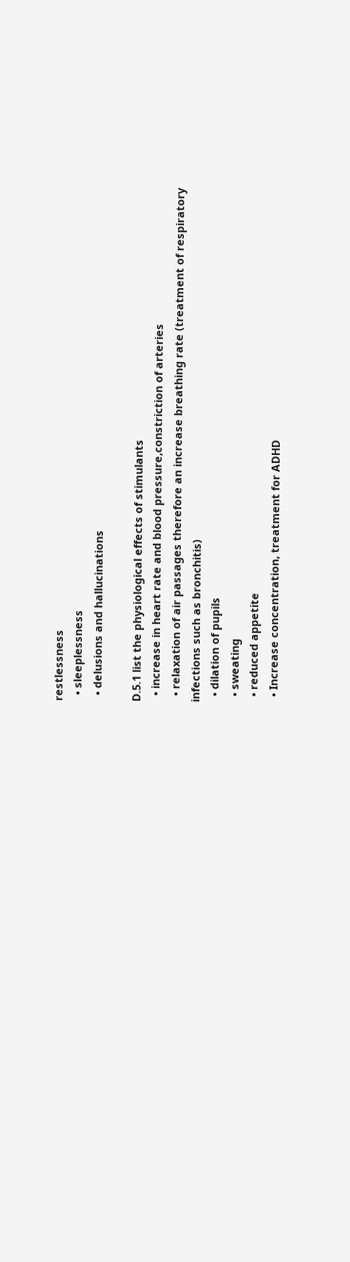restlessness
  • sleeplessness
  • delusions and hallucinations

D.5.1 list the physiological effects of stimulants
  • increase in heart rate and blood pressure,constriction of arteries
  • relaxation of air passages therefore an increase breathing rate (treatment of respiratory infections such as bronchitis)
  • dilation of pupils
  • sweating
  • reduced appetite
  • Increase concentration, treatment for ADHD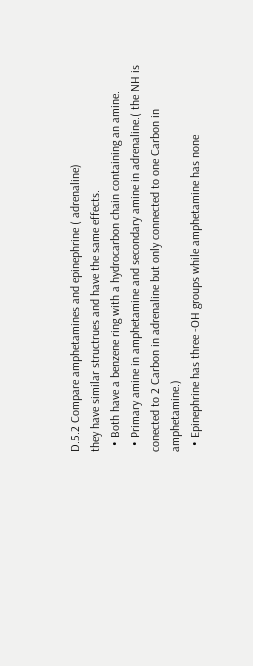D.5.2 Compare amphetamines and epinephrine ( adrenaline)
they have similar structrues and have the same effects.
  • Both have a benzene ring with a hydrocarbon chain containing an amine.
  • Primary amine in amphetamine and secondary amine in adrenaline.( the NH is conected to 2 Carbon in adrenaline but only connected to one Carbon in amphetamine.)
  • Epinephrine has three -OH groups while amphetamine has none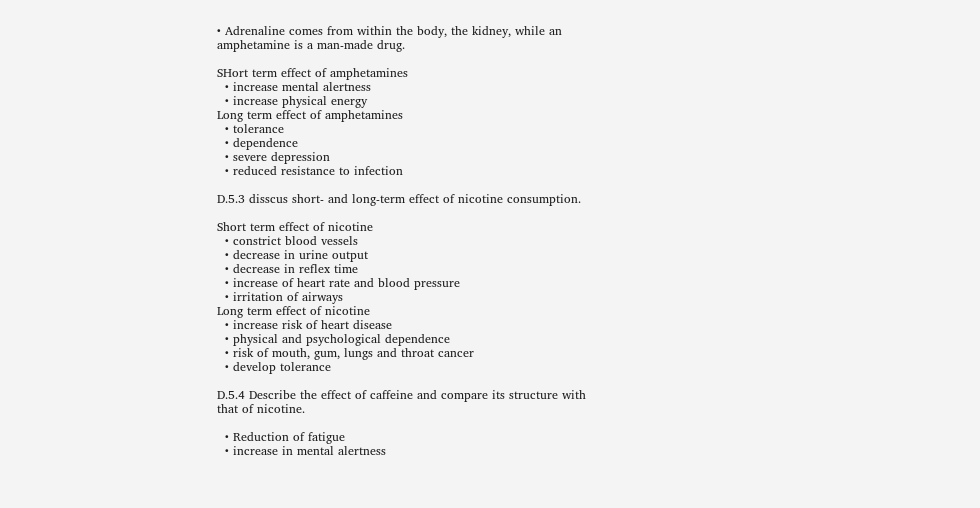• Adrenaline comes from within the body, the kidney, while an amphetamine is a man-made drug.

SHort term effect of amphetamines
  • increase mental alertness
  • increase physical energy
Long term effect of amphetamines
  • tolerance
  • dependence
  • severe depression
  • reduced resistance to infection

D.5.3 disscus short- and long-term effect of nicotine consumption.

Short term effect of nicotine
  • constrict blood vessels
  • decrease in urine output
  • decrease in reflex time
  • increase of heart rate and blood pressure
  • irritation of airways
Long term effect of nicotine
  • increase risk of heart disease
  • physical and psychological dependence
  • risk of mouth, gum, lungs and throat cancer
  • develop tolerance

D.5.4 Describe the effect of caffeine and compare its structure with that of nicotine.

  • Reduction of fatigue
  • increase in mental alertness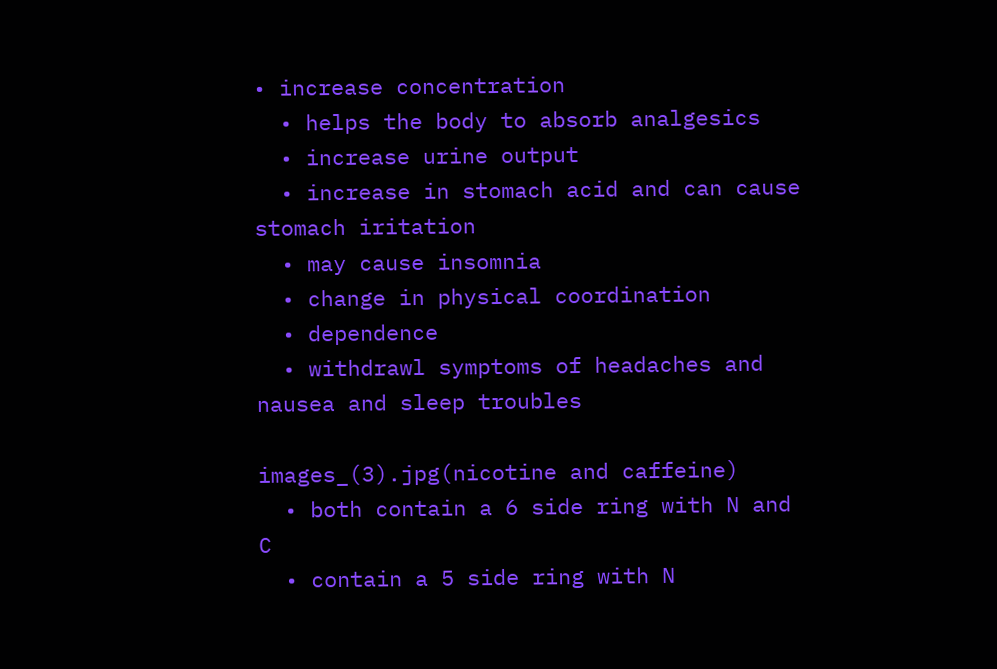• increase concentration
  • helps the body to absorb analgesics
  • increase urine output
  • increase in stomach acid and can cause stomach iritation
  • may cause insomnia
  • change in physical coordination
  • dependence
  • withdrawl symptoms of headaches and nausea and sleep troubles

images_(3).jpg(nicotine and caffeine)
  • both contain a 6 side ring with N and C
  • contain a 5 side ring with N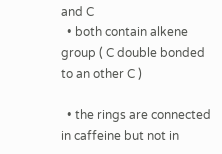and C
  • both contain alkene group ( C double bonded to an other C )

  • the rings are connected in caffeine but not in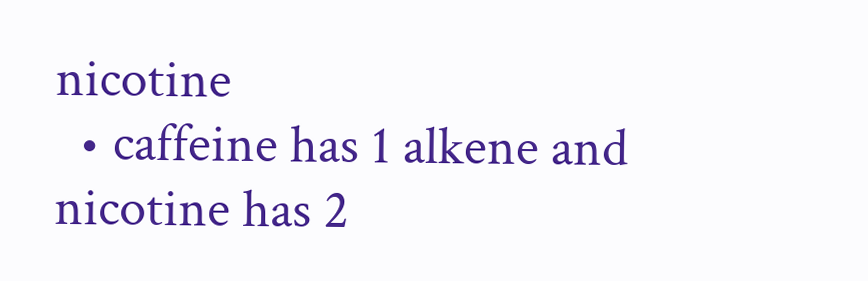nicotine
  • caffeine has 1 alkene and nicotine has 2